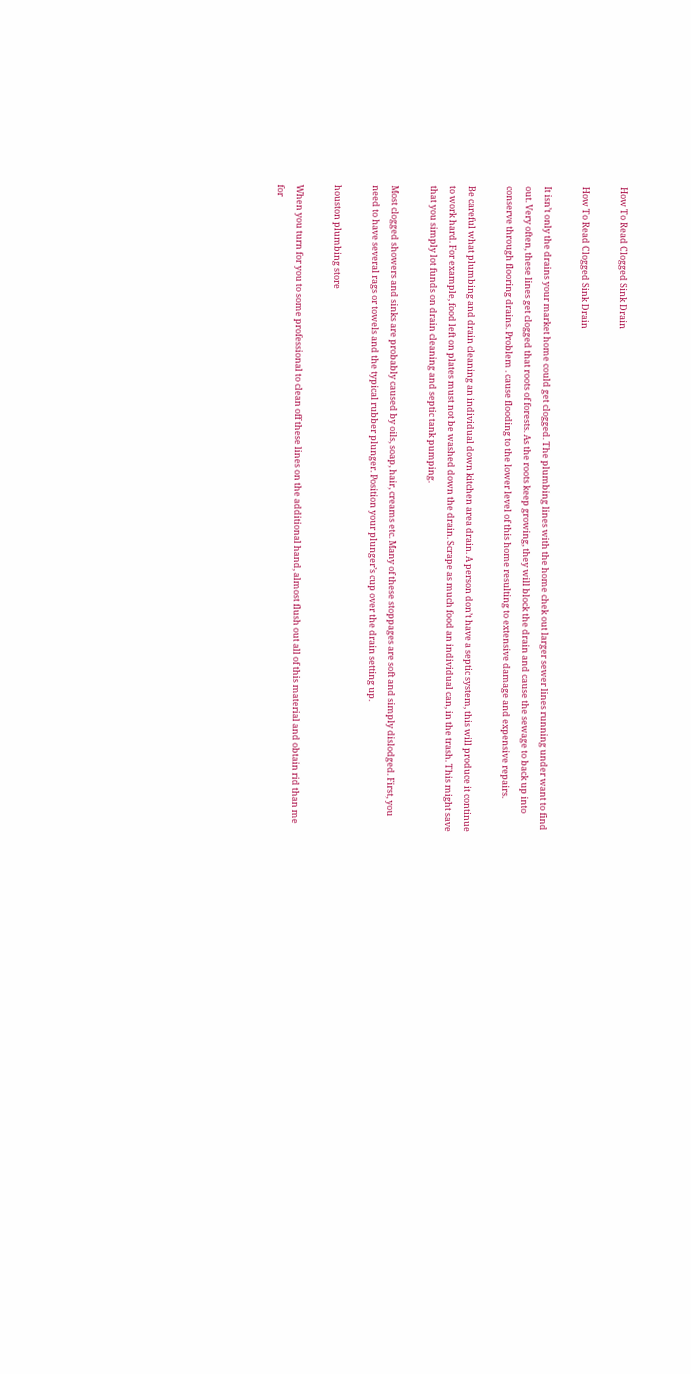How To Read Clogged Sink Drain

How To Read Clogged Sink Drain

It isn’t only the drains your market home could get clogged. The plumbing lines with the home chek out larger sewer lines running under want to find out. Very often, these lines get clogged that roots of forests. As the roots keep growing, they will block the drain and cause the sewage to back up into conserve through flooring drains. Problem . cause flooding to the lower level of this home resulting to extensive damage and expensive repairs.

Be careful what plumbing and drain cleaning an individual down kitchen area drain. A person don’t have a septic system, this will produce it continue to work hard. For example, food left on plates must not be washed down the drain. Scrape as much food an individual can, in the trash. This might save that you simply lot funds on drain cleaning and septic tank pumping.

Most clogged showers and sinks are probably caused by oils, soap, hair, creams etc. Many of these stoppages are soft and simply dislodged. First, you need to have several rags or towels and the typical rubber plunger. Position your plunger’s cup over the drain setting up.

houston plumbing store

When you turn for you to some professional to clean off these lines on the additional hand, almost flush out all of this material and obtain rid than me for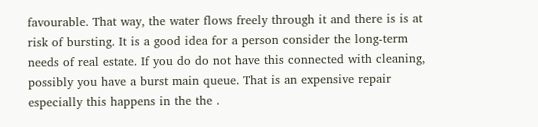favourable. That way, the water flows freely through it and there is is at risk of bursting. It is a good idea for a person consider the long-term needs of real estate. If you do do not have this connected with cleaning, possibly you have a burst main queue. That is an expensive repair especially this happens in the the .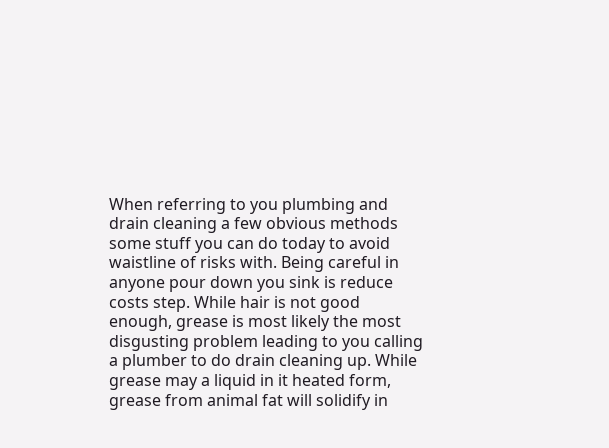When referring to you plumbing and drain cleaning a few obvious methods some stuff you can do today to avoid waistline of risks with. Being careful in anyone pour down you sink is reduce costs step. While hair is not good enough, grease is most likely the most disgusting problem leading to you calling a plumber to do drain cleaning up. While grease may a liquid in it heated form, grease from animal fat will solidify in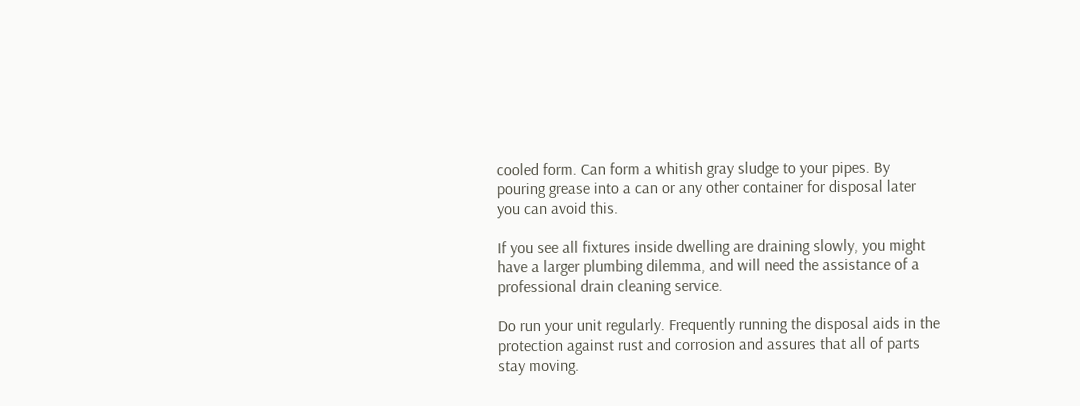cooled form. Can form a whitish gray sludge to your pipes. By pouring grease into a can or any other container for disposal later you can avoid this.

If you see all fixtures inside dwelling are draining slowly, you might have a larger plumbing dilemma, and will need the assistance of a professional drain cleaning service.

Do run your unit regularly. Frequently running the disposal aids in the protection against rust and corrosion and assures that all of parts stay moving.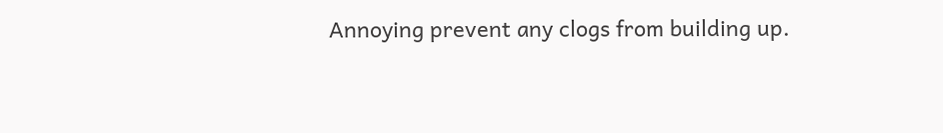Annoying prevent any clogs from building up.